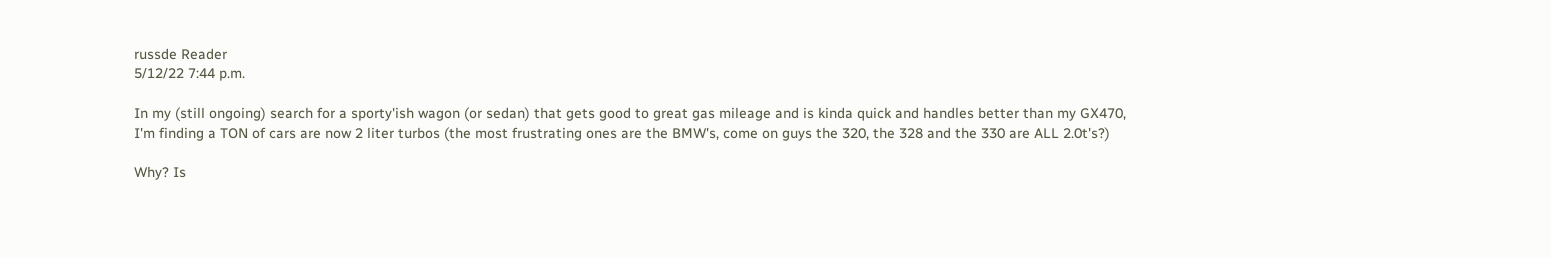russde Reader
5/12/22 7:44 p.m.

In my (still ongoing) search for a sporty'ish wagon (or sedan) that gets good to great gas mileage and is kinda quick and handles better than my GX470, I'm finding a TON of cars are now 2 liter turbos (the most frustrating ones are the BMW's, come on guys the 320, the 328 and the 330 are ALL 2.0t's?)

Why? Is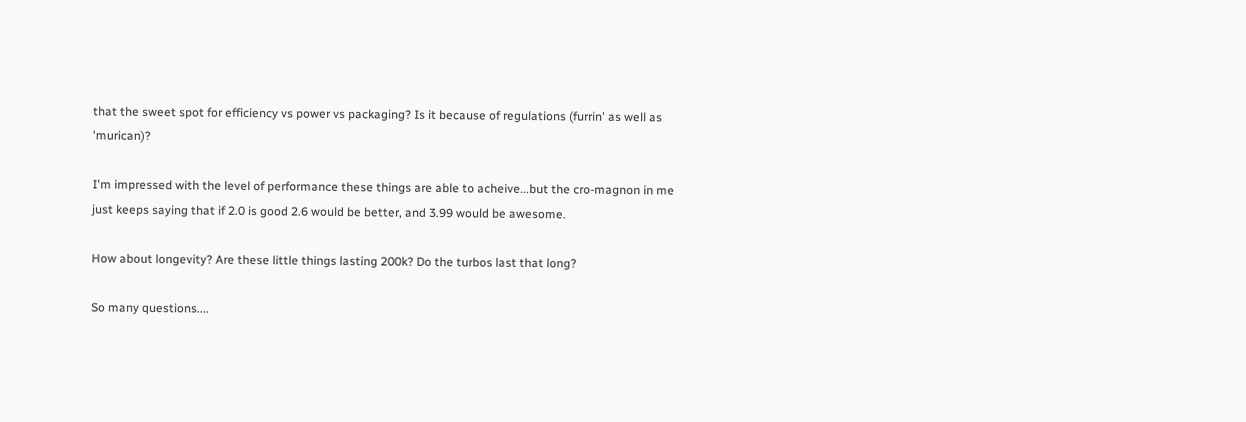that the sweet spot for efficiency vs power vs packaging? Is it because of regulations (furrin' as well as 'murican)?

I'm impressed with the level of performance these things are able to acheive...but the cro-magnon in me just keeps saying that if 2.0 is good 2.6 would be better, and 3.99 would be awesome.

How about longevity? Are these little things lasting 200k? Do the turbos last that long?

So many questions....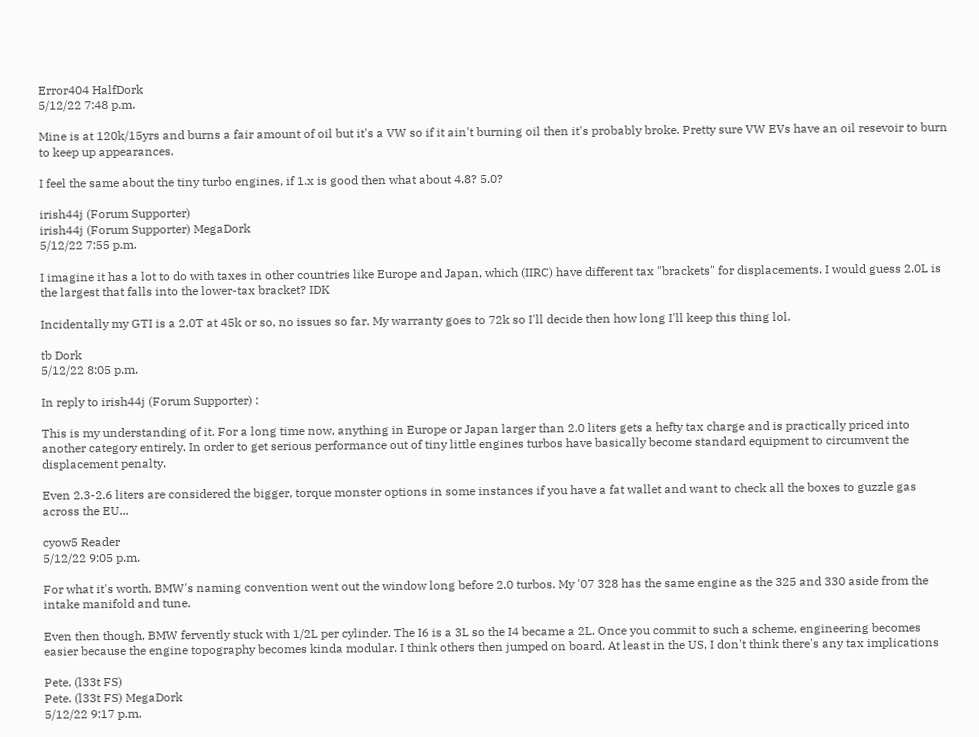Error404 HalfDork
5/12/22 7:48 p.m.

Mine is at 120k/15yrs and burns a fair amount of oil but it's a VW so if it ain't burning oil then it's probably broke. Pretty sure VW EVs have an oil resevoir to burn to keep up appearances.

I feel the same about the tiny turbo engines, if 1.x is good then what about 4.8? 5.0?

irish44j (Forum Supporter)
irish44j (Forum Supporter) MegaDork
5/12/22 7:55 p.m.

I imagine it has a lot to do with taxes in other countries like Europe and Japan, which (IIRC) have different tax "brackets" for displacements. I would guess 2.0L is the largest that falls into the lower-tax bracket? IDK

Incidentally my GTI is a 2.0T at 45k or so, no issues so far. My warranty goes to 72k so I'll decide then how long I'll keep this thing lol.

tb Dork
5/12/22 8:05 p.m.

In reply to irish44j (Forum Supporter) :

This is my understanding of it. For a long time now, anything in Europe or Japan larger than 2.0 liters gets a hefty tax charge and is practically priced into another category entirely. In order to get serious performance out of tiny little engines turbos have basically become standard equipment to circumvent the displacement penalty.

Even 2.3-2.6 liters are considered the bigger, torque monster options in some instances if you have a fat wallet and want to check all the boxes to guzzle gas across the EU...

cyow5 Reader
5/12/22 9:05 p.m.

For what it's worth, BMW's naming convention went out the window long before 2.0 turbos. My '07 328 has the same engine as the 325 and 330 aside from the intake manifold and tune.

Even then though, BMW fervently stuck with 1/2L per cylinder. The I6 is a 3L so the I4 became a 2L. Once you commit to such a scheme, engineering becomes easier because the engine topography becomes kinda modular. I think others then jumped on board. At least in the US, I don't think there's any tax implications

Pete. (l33t FS)
Pete. (l33t FS) MegaDork
5/12/22 9:17 p.m.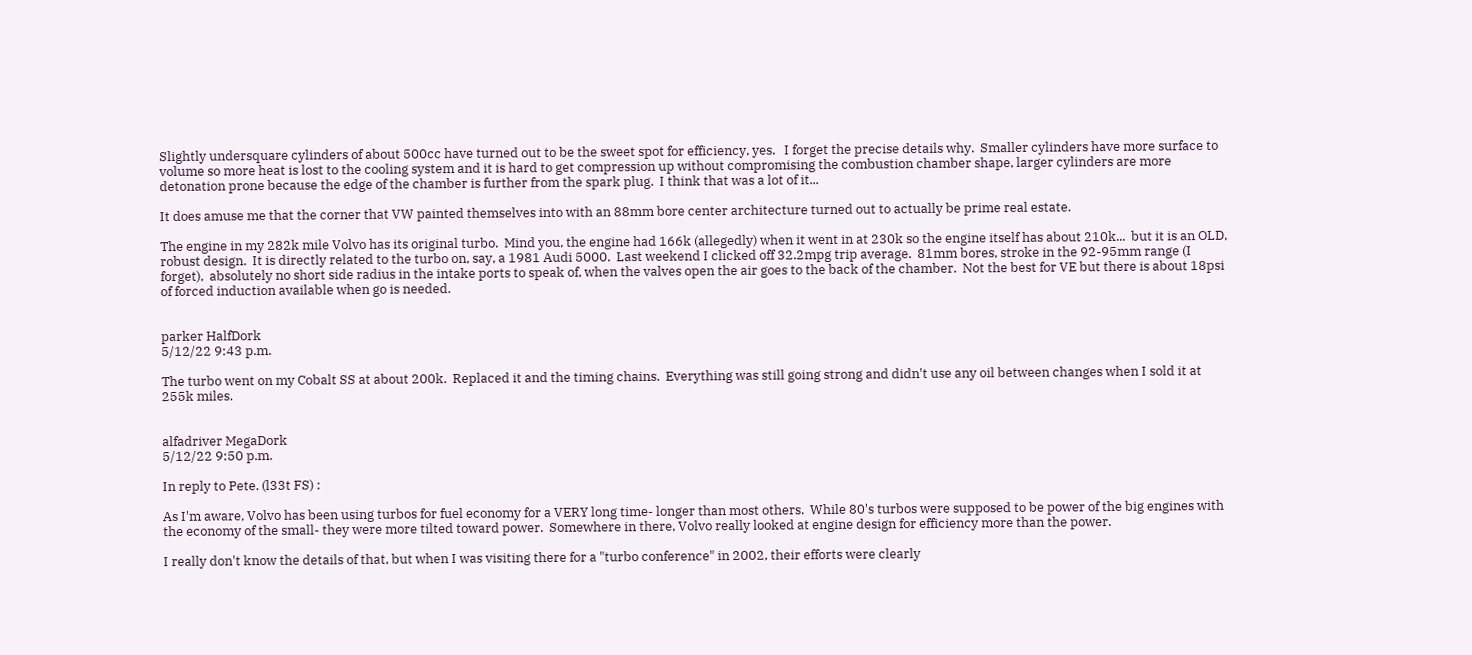Slightly undersquare cylinders of about 500cc have turned out to be the sweet spot for efficiency, yes.   I forget the precise details why.  Smaller cylinders have more surface to volume so more heat is lost to the cooling system and it is hard to get compression up without compromising the combustion chamber shape, larger cylinders are more detonation prone because the edge of the chamber is further from the spark plug.  I think that was a lot of it...

It does amuse me that the corner that VW painted themselves into with an 88mm bore center architecture turned out to actually be prime real estate.

The engine in my 282k mile Volvo has its original turbo.  Mind you, the engine had 166k (allegedly) when it went in at 230k so the engine itself has about 210k...  but it is an OLD, robust design.  It is directly related to the turbo on, say, a 1981 Audi 5000.  Last weekend I clicked off 32.2mpg trip average.  81mm bores, stroke in the 92-95mm range (I forget),  absolutely no short side radius in the intake ports to speak of, when the valves open the air goes to the back of the chamber.  Not the best for VE but there is about 18psi of forced induction available when go is needed.


parker HalfDork
5/12/22 9:43 p.m.

The turbo went on my Cobalt SS at about 200k.  Replaced it and the timing chains.  Everything was still going strong and didn't use any oil between changes when I sold it at 255k miles.


alfadriver MegaDork
5/12/22 9:50 p.m.

In reply to Pete. (l33t FS) :

As I'm aware, Volvo has been using turbos for fuel economy for a VERY long time- longer than most others.  While 80's turbos were supposed to be power of the big engines with the economy of the small- they were more tilted toward power.  Somewhere in there, Volvo really looked at engine design for efficiency more than the power.

I really don't know the details of that, but when I was visiting there for a "turbo conference" in 2002, their efforts were clearly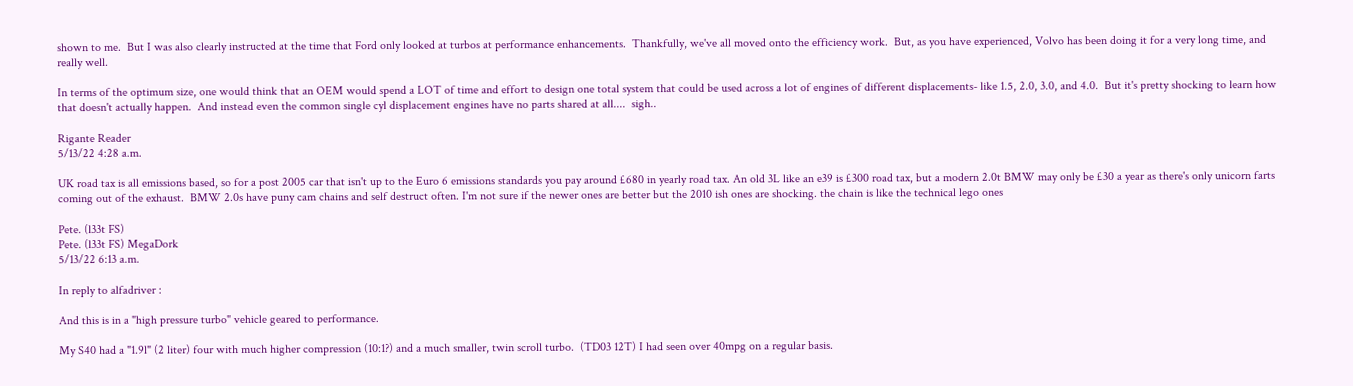shown to me.  But I was also clearly instructed at the time that Ford only looked at turbos at performance enhancements.  Thankfully, we've all moved onto the efficiency work.  But, as you have experienced, Volvo has been doing it for a very long time, and really well.

In terms of the optimum size, one would think that an OEM would spend a LOT of time and effort to design one total system that could be used across a lot of engines of different displacements- like 1.5, 2.0, 3.0, and 4.0.  But it's pretty shocking to learn how that doesn't actually happen.  And instead even the common single cyl displacement engines have no parts shared at all....  sigh..

Rigante Reader
5/13/22 4:28 a.m.

UK road tax is all emissions based, so for a post 2005 car that isn't up to the Euro 6 emissions standards you pay around £680 in yearly road tax. An old 3L like an e39 is £300 road tax, but a modern 2.0t BMW may only be £30 a year as there's only unicorn farts coming out of the exhaust.  BMW 2.0s have puny cam chains and self destruct often. I'm not sure if the newer ones are better but the 2010 ish ones are shocking. the chain is like the technical lego ones

Pete. (l33t FS)
Pete. (l33t FS) MegaDork
5/13/22 6:13 a.m.

In reply to alfadriver :

And this is in a "high pressure turbo" vehicle geared to performance.

My S40 had a "1.9l" (2 liter) four with much higher compression (10:1?) and a much smaller, twin scroll turbo.  (TD03 12T) I had seen over 40mpg on a regular basis.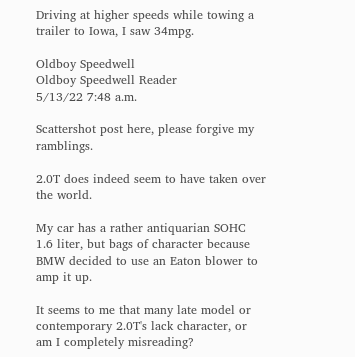Driving at higher speeds while towing a trailer to Iowa, I saw 34mpg.

Oldboy Speedwell
Oldboy Speedwell Reader
5/13/22 7:48 a.m.

Scattershot post here, please forgive my ramblings.

2.0T does indeed seem to have taken over the world.

My car has a rather antiquarian SOHC 1.6 liter, but bags of character because BMW decided to use an Eaton blower to amp it up.

It seems to me that many late model or contemporary 2.0T's lack character, or am I completely misreading?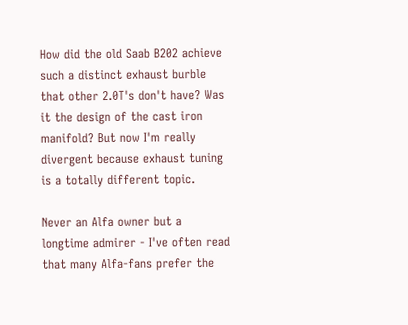How did the old Saab B202 achieve such a distinct exhaust burble that other 2.0T's don't have? Was it the design of the cast iron manifold? But now I'm really divergent because exhaust tuning is a totally different topic.

Never an Alfa owner but a longtime admirer - I've often read that many Alfa-fans prefer the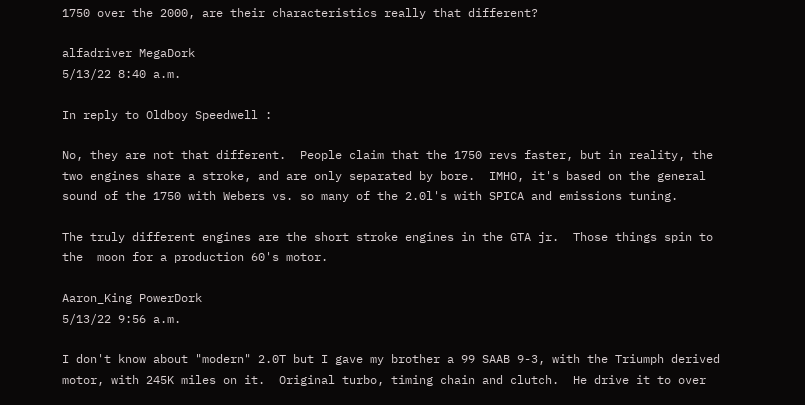1750 over the 2000, are their characteristics really that different?

alfadriver MegaDork
5/13/22 8:40 a.m.

In reply to Oldboy Speedwell :

No, they are not that different.  People claim that the 1750 revs faster, but in reality, the two engines share a stroke, and are only separated by bore.  IMHO, it's based on the general sound of the 1750 with Webers vs. so many of the 2.0l's with SPICA and emissions tuning.

The truly different engines are the short stroke engines in the GTA jr.  Those things spin to the  moon for a production 60's motor.

Aaron_King PowerDork
5/13/22 9:56 a.m.

I don't know about "modern" 2.0T but I gave my brother a 99 SAAB 9-3, with the Triumph derived  motor, with 245K miles on it.  Original turbo, timing chain and clutch.  He drive it to over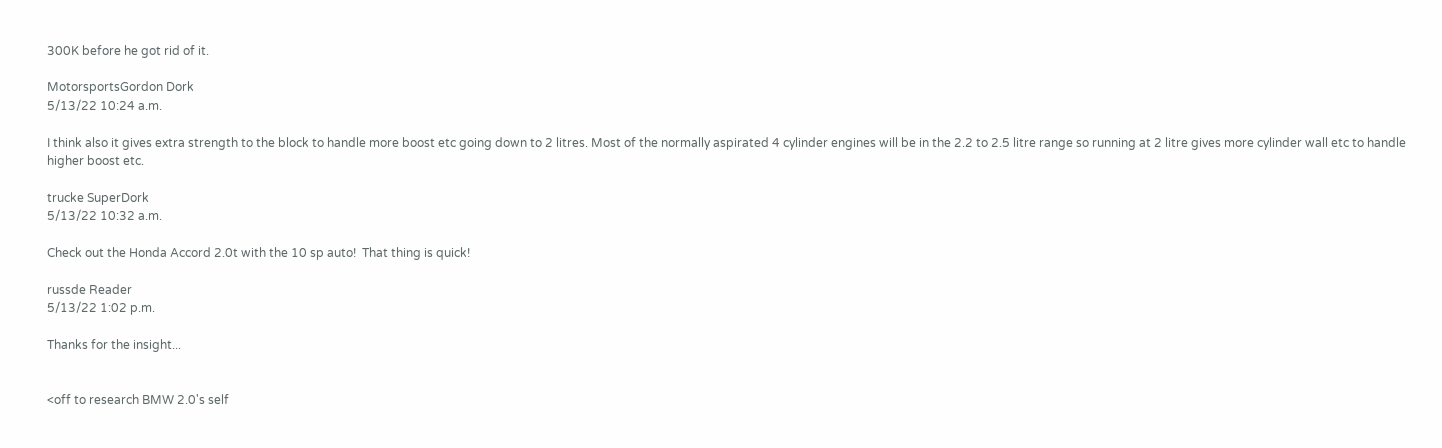300K before he got rid of it.

MotorsportsGordon Dork
5/13/22 10:24 a.m.

I think also it gives extra strength to the block to handle more boost etc going down to 2 litres. Most of the normally aspirated 4 cylinder engines will be in the 2.2 to 2.5 litre range so running at 2 litre gives more cylinder wall etc to handle higher boost etc.

trucke SuperDork
5/13/22 10:32 a.m.

Check out the Honda Accord 2.0t with the 10 sp auto!  That thing is quick!

russde Reader
5/13/22 1:02 p.m.

Thanks for the insight...


<off to research BMW 2.0's self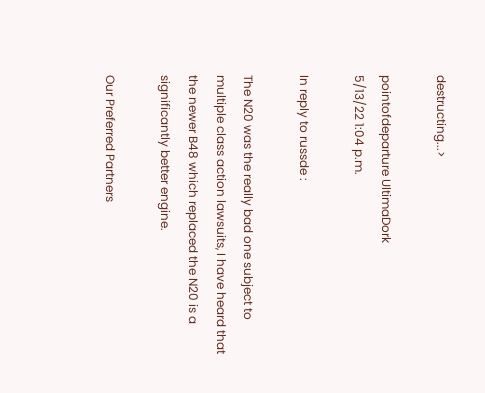destructing...>

pointofdeparture UltimaDork
5/13/22 1:04 p.m.

In reply to russde :

The N20 was the really bad one subject to multiple class action lawsuits, I have heard that the newer B48 which replaced the N20 is a significantly better engine.

Our Preferred Partners